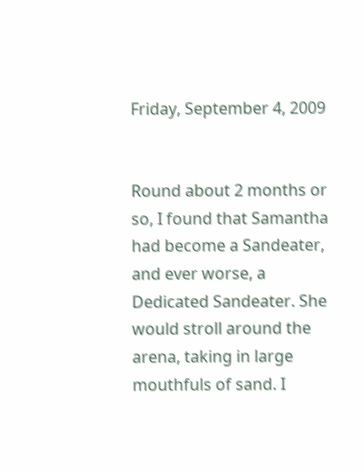Friday, September 4, 2009


Round about 2 months or so, I found that Samantha had become a Sandeater, and ever worse, a Dedicated Sandeater. She would stroll around the arena, taking in large mouthfuls of sand. I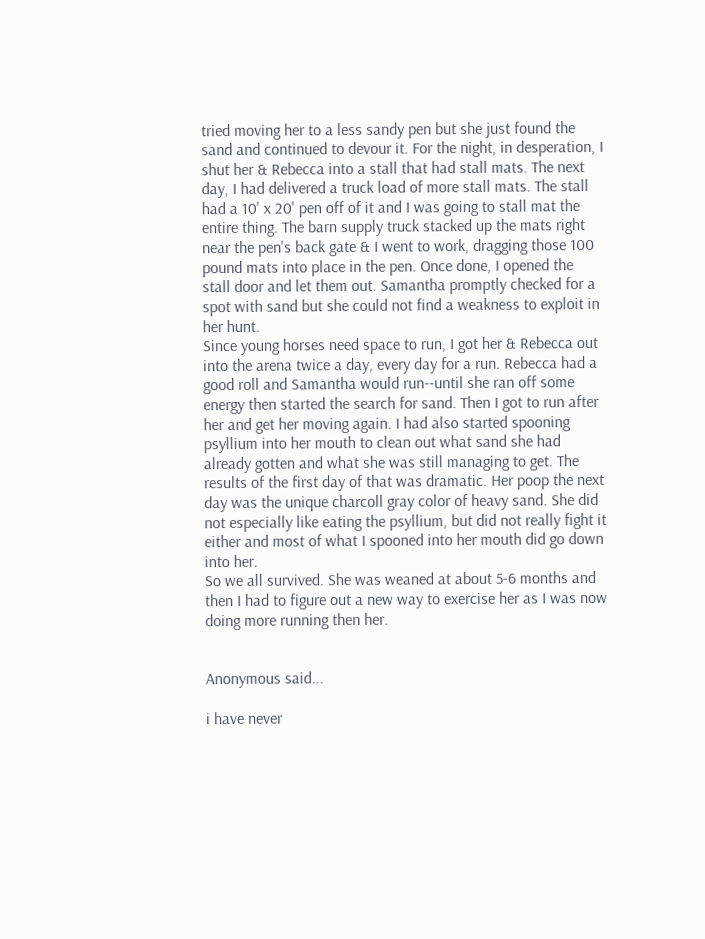tried moving her to a less sandy pen but she just found the sand and continued to devour it. For the night, in desperation, I shut her & Rebecca into a stall that had stall mats. The next day, I had delivered a truck load of more stall mats. The stall had a 10' x 20' pen off of it and I was going to stall mat the entire thing. The barn supply truck stacked up the mats right near the pen's back gate & I went to work, dragging those 100 pound mats into place in the pen. Once done, I opened the stall door and let them out. Samantha promptly checked for a spot with sand but she could not find a weakness to exploit in her hunt.
Since young horses need space to run, I got her & Rebecca out into the arena twice a day, every day for a run. Rebecca had a good roll and Samantha would run--until she ran off some energy then started the search for sand. Then I got to run after her and get her moving again. I had also started spooning psyllium into her mouth to clean out what sand she had already gotten and what she was still managing to get. The results of the first day of that was dramatic. Her poop the next day was the unique charcoll gray color of heavy sand. She did not especially like eating the psyllium, but did not really fight it either and most of what I spooned into her mouth did go down into her.
So we all survived. She was weaned at about 5-6 months and then I had to figure out a new way to exercise her as I was now doing more running then her.


Anonymous said...

i have never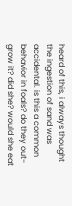heard of this, i always thought the ingestion of sand was accidental. is this a common behavior in foals? do they out-grow it? did she? would she eat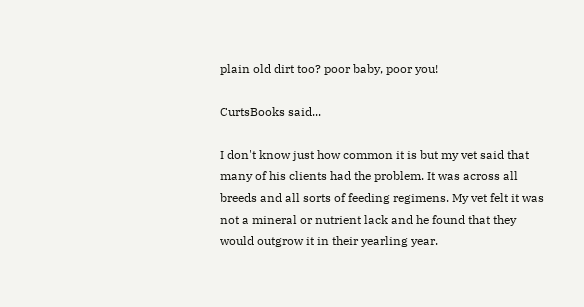plain old dirt too? poor baby, poor you!

CurtsBooks said...

I don't know just how common it is but my vet said that many of his clients had the problem. It was across all breeds and all sorts of feeding regimens. My vet felt it was not a mineral or nutrient lack and he found that they would outgrow it in their yearling year.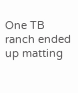One TB ranch ended up matting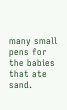many small pens for the babies that ate sand.